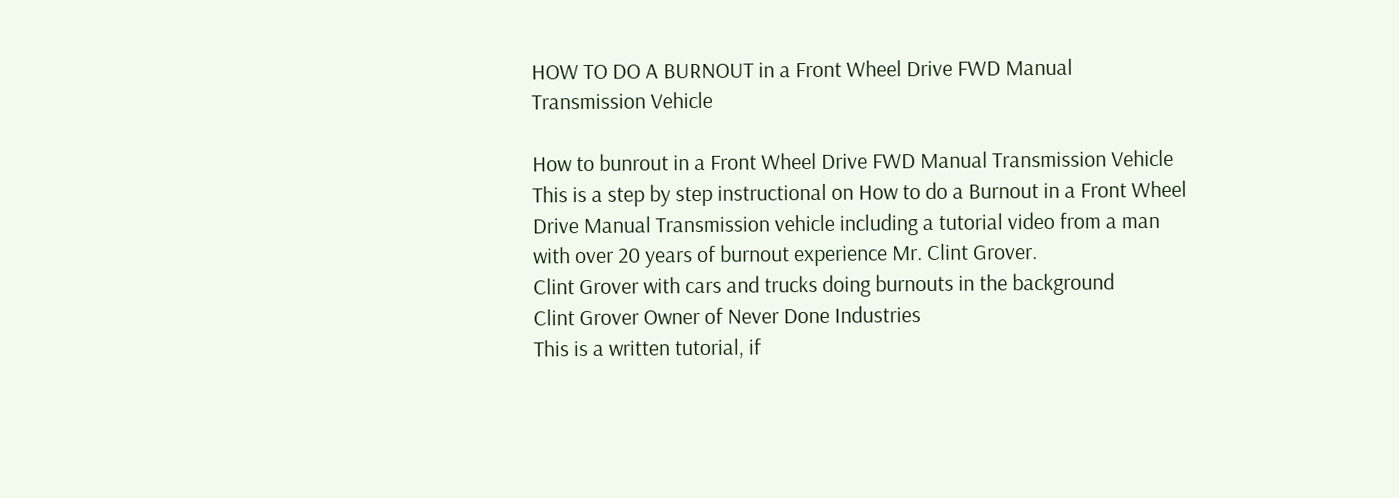HOW TO DO A BURNOUT in a Front Wheel Drive FWD Manual Transmission Vehicle

How to bunrout in a Front Wheel Drive FWD Manual Transmission Vehicle
This is a step by step instructional on How to do a Burnout in a Front Wheel Drive Manual Transmission vehicle including a tutorial video from a man with over 20 years of burnout experience Mr. Clint Grover.
Clint Grover with cars and trucks doing burnouts in the background
Clint Grover Owner of Never Done Industries
This is a written tutorial, if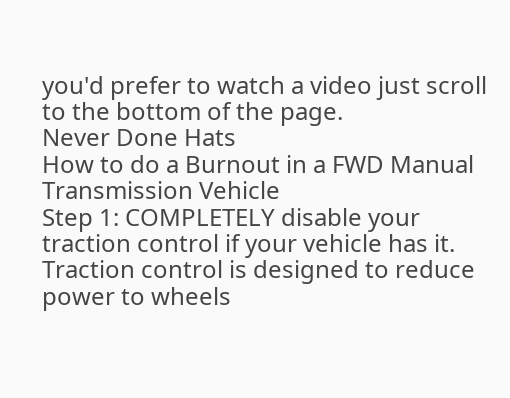you'd prefer to watch a video just scroll to the bottom of the page.
Never Done Hats
How to do a Burnout in a FWD Manual Transmission Vehicle
Step 1: COMPLETELY disable your traction control if your vehicle has it. Traction control is designed to reduce power to wheels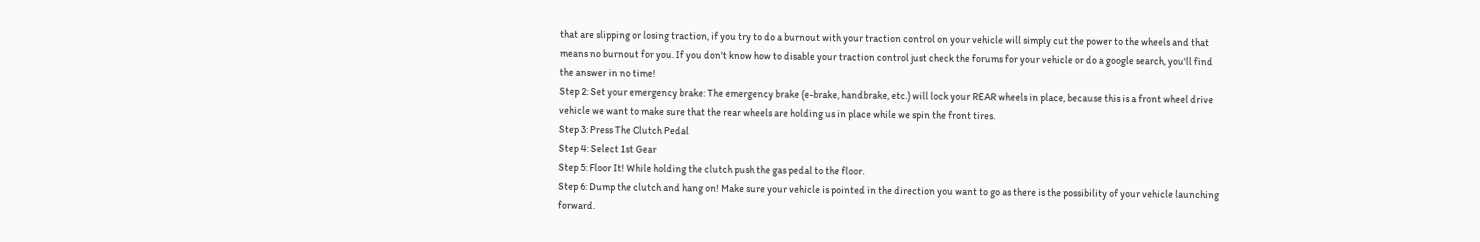that are slipping or losing traction, if you try to do a burnout with your traction control on your vehicle will simply cut the power to the wheels and that means no burnout for you. If you don't know how to disable your traction control just check the forums for your vehicle or do a google search, you'll find the answer in no time!
Step 2: Set your emergency brake: The emergency brake (e-brake, handbrake, etc.) will lock your REAR wheels in place, because this is a front wheel drive vehicle we want to make sure that the rear wheels are holding us in place while we spin the front tires.
Step 3: Press The Clutch Pedal
Step 4: Select 1st Gear
Step 5: Floor It! While holding the clutch push the gas pedal to the floor.
Step 6: Dump the clutch and hang on! Make sure your vehicle is pointed in the direction you want to go as there is the possibility of your vehicle launching forward.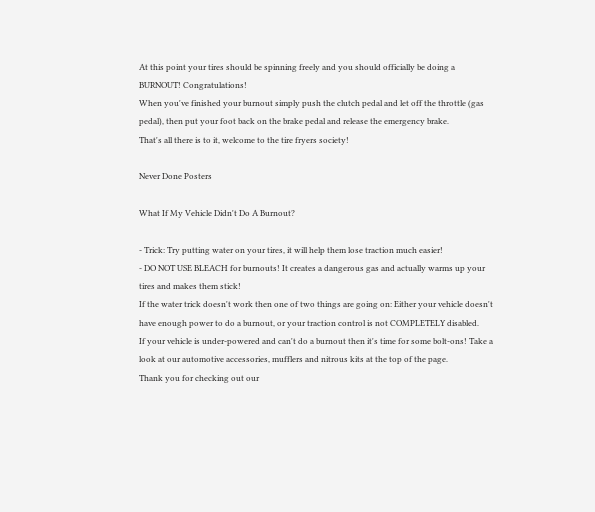At this point your tires should be spinning freely and you should officially be doing a BURNOUT! Congratulations!
When you've finished your burnout simply push the clutch pedal and let off the throttle (gas pedal), then put your foot back on the brake pedal and release the emergency brake.
That's all there is to it, welcome to the tire fryers society!

Never Done Posters

What If My Vehicle Didn't Do A Burnout?

- Trick: Try putting water on your tires, it will help them lose traction much easier!
- DO NOT USE BLEACH for burnouts! It creates a dangerous gas and actually warms up your tires and makes them stick!
If the water trick doesn't work then one of two things are going on: Either your vehicle doesn't have enough power to do a burnout, or your traction control is not COMPLETELY disabled.
If your vehicle is under-powered and can't do a burnout then it's time for some bolt-ons! Take a look at our automotive accessories, mufflers and nitrous kits at the top of the page.
Thank you for checking out our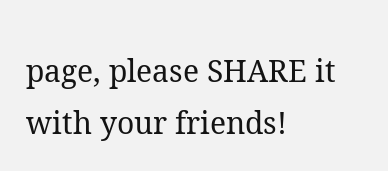page, please SHARE it with your friends!